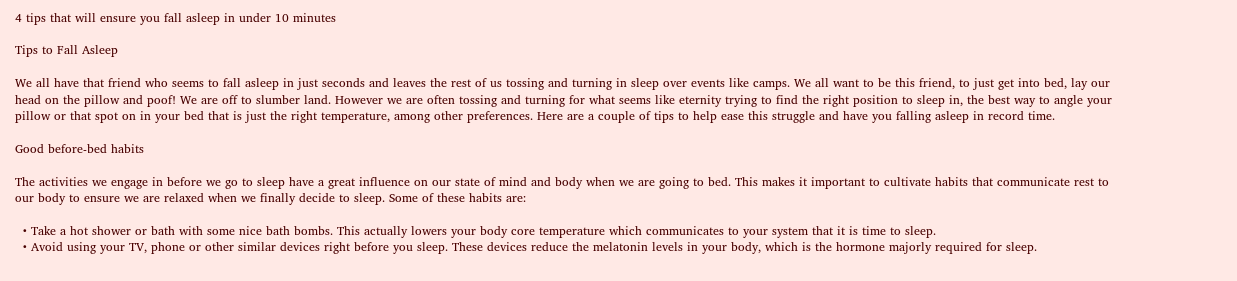4 tips that will ensure you fall asleep in under 10 minutes

Tips to Fall Asleep

We all have that friend who seems to fall asleep in just seconds and leaves the rest of us tossing and turning in sleep over events like camps. We all want to be this friend, to just get into bed, lay our head on the pillow and poof! We are off to slumber land. However we are often tossing and turning for what seems like eternity trying to find the right position to sleep in, the best way to angle your pillow or that spot on in your bed that is just the right temperature, among other preferences. Here are a couple of tips to help ease this struggle and have you falling asleep in record time.

Good before-bed habits

The activities we engage in before we go to sleep have a great influence on our state of mind and body when we are going to bed. This makes it important to cultivate habits that communicate rest to our body to ensure we are relaxed when we finally decide to sleep. Some of these habits are:

  • Take a hot shower or bath with some nice bath bombs. This actually lowers your body core temperature which communicates to your system that it is time to sleep.
  • Avoid using your TV, phone or other similar devices right before you sleep. These devices reduce the melatonin levels in your body, which is the hormone majorly required for sleep.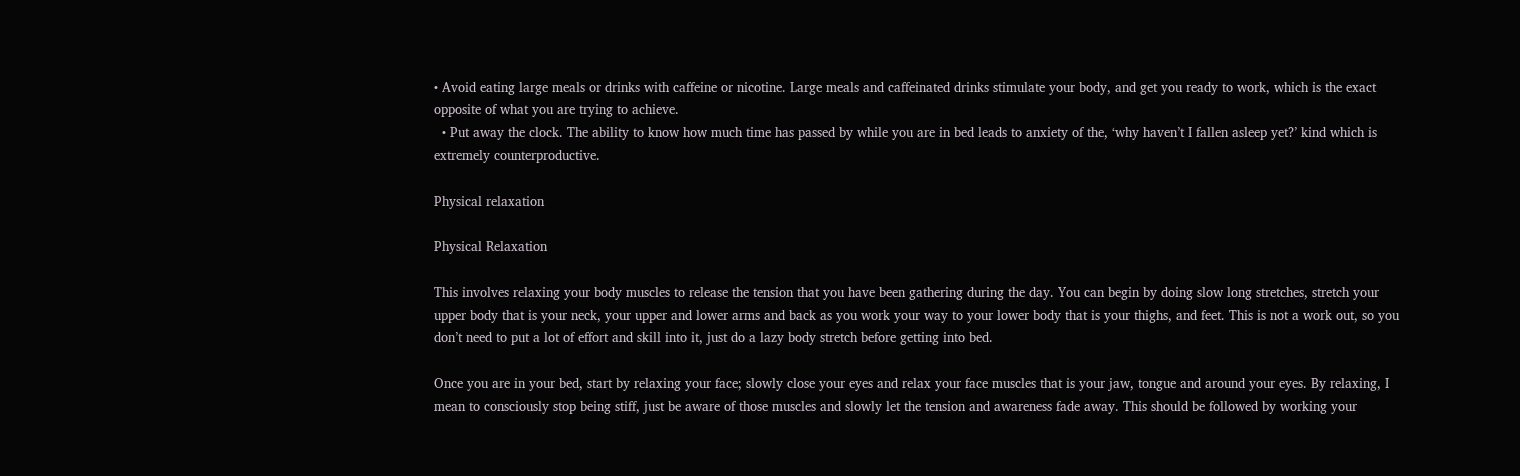• Avoid eating large meals or drinks with caffeine or nicotine. Large meals and caffeinated drinks stimulate your body, and get you ready to work, which is the exact opposite of what you are trying to achieve.
  • Put away the clock. The ability to know how much time has passed by while you are in bed leads to anxiety of the, ‘why haven’t I fallen asleep yet?’ kind which is extremely counterproductive.

Physical relaxation

Physical Relaxation

This involves relaxing your body muscles to release the tension that you have been gathering during the day. You can begin by doing slow long stretches, stretch your upper body that is your neck, your upper and lower arms and back as you work your way to your lower body that is your thighs, and feet. This is not a work out, so you don’t need to put a lot of effort and skill into it, just do a lazy body stretch before getting into bed.

Once you are in your bed, start by relaxing your face; slowly close your eyes and relax your face muscles that is your jaw, tongue and around your eyes. By relaxing, I mean to consciously stop being stiff, just be aware of those muscles and slowly let the tension and awareness fade away. This should be followed by working your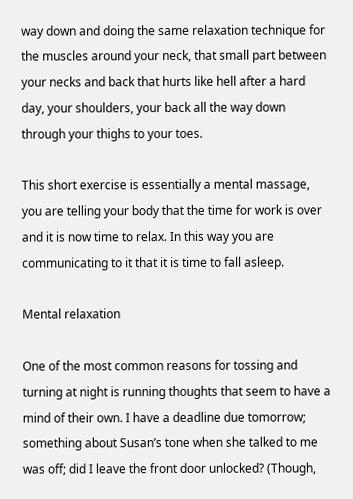way down and doing the same relaxation technique for the muscles around your neck, that small part between your necks and back that hurts like hell after a hard day, your shoulders, your back all the way down through your thighs to your toes.

This short exercise is essentially a mental massage, you are telling your body that the time for work is over and it is now time to relax. In this way you are communicating to it that it is time to fall asleep.

Mental relaxation

One of the most common reasons for tossing and turning at night is running thoughts that seem to have a mind of their own. I have a deadline due tomorrow; something about Susan’s tone when she talked to me was off; did I leave the front door unlocked? (Though,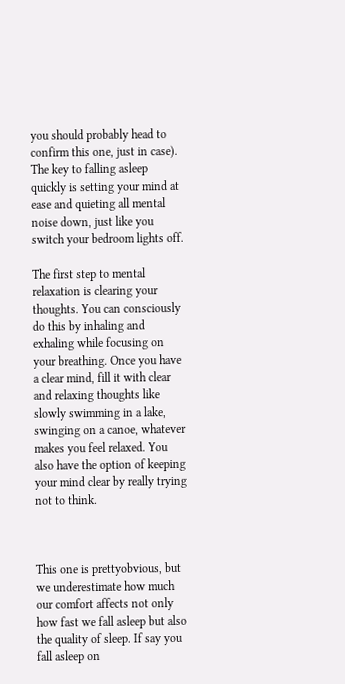you should probably head to confirm this one, just in case). The key to falling asleep quickly is setting your mind at ease and quieting all mental noise down, just like you switch your bedroom lights off.

The first step to mental relaxation is clearing your thoughts. You can consciously do this by inhaling and exhaling while focusing on your breathing. Once you have a clear mind, fill it with clear and relaxing thoughts like slowly swimming in a lake, swinging on a canoe, whatever makes you feel relaxed. You also have the option of keeping your mind clear by really trying not to think.



This one is prettyobvious, but we underestimate how much our comfort affects not only how fast we fall asleep but also the quality of sleep. If say you fall asleep on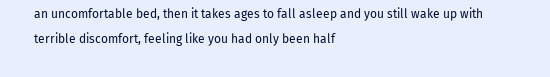an uncomfortable bed, then it takes ages to fall asleep and you still wake up with terrible discomfort, feeling like you had only been half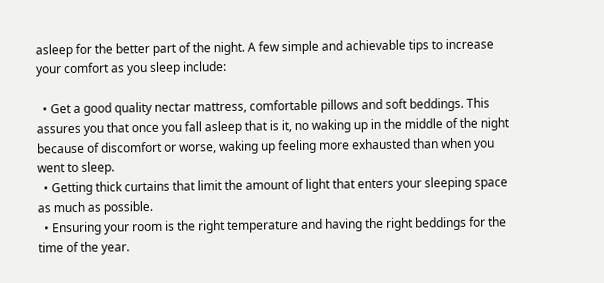asleep for the better part of the night. A few simple and achievable tips to increase your comfort as you sleep include:

  • Get a good quality nectar mattress, comfortable pillows and soft beddings. This assures you that once you fall asleep that is it, no waking up in the middle of the night because of discomfort or worse, waking up feeling more exhausted than when you went to sleep.
  • Getting thick curtains that limit the amount of light that enters your sleeping space as much as possible.
  • Ensuring your room is the right temperature and having the right beddings for the time of the year.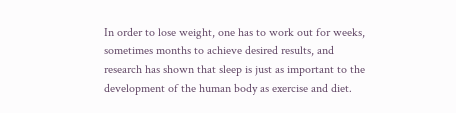In order to lose weight, one has to work out for weeks, sometimes months to achieve desired results, and research has shown that sleep is just as important to the development of the human body as exercise and diet.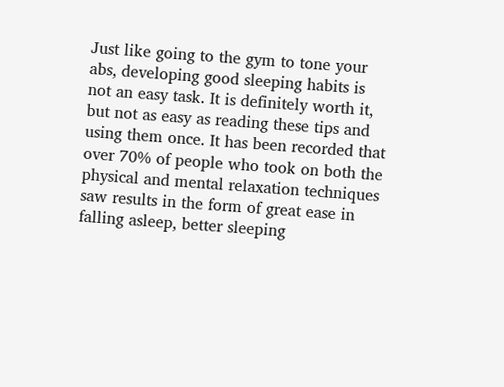Just like going to the gym to tone your abs, developing good sleeping habits is not an easy task. It is definitely worth it, but not as easy as reading these tips and using them once. It has been recorded that over 70% of people who took on both the physical and mental relaxation techniques saw results in the form of great ease in falling asleep, better sleeping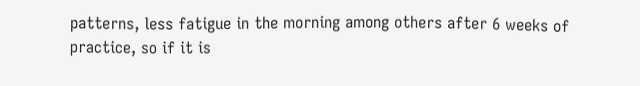patterns, less fatigue in the morning among others after 6 weeks of practice, so if it is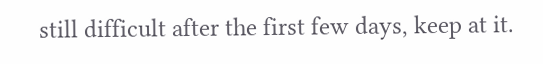still difficult after the first few days, keep at it.